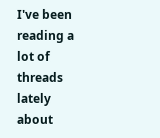I've been reading a lot of threads lately about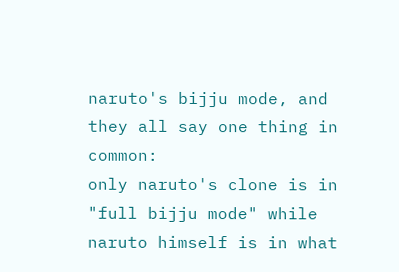naruto's bijju mode, and they all say one thing in common:
only naruto's clone is in "full bijju mode" while naruto himself is in what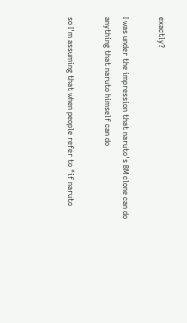exactly?

I was under the impression that naruto's BM clone can do anything that naruto himself can do

so I'm assuming that when people refer to "if naruto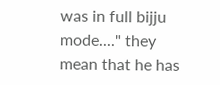was in full bijju mode...." they mean that he has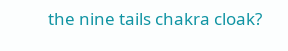the nine tails chakra cloak?